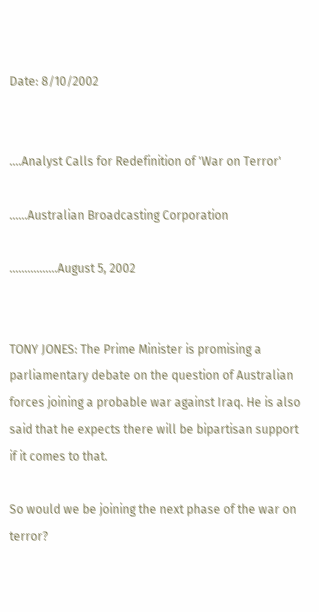Date: 8/10/2002


....Analyst Calls for Redefinition of 'War on Terror'

......Australian Broadcasting Corporation

................August 5, 2002


TONY JONES: The Prime Minister is promising a parliamentary debate on the question of Australian forces joining a probable war against Iraq. He is also said that he expects there will be bipartisan support if it comes to that.

So would we be joining the next phase of the war on terror?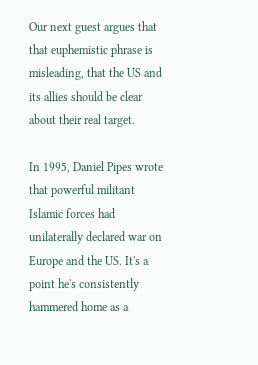Our next guest argues that that euphemistic phrase is misleading, that the US and its allies should be clear about their real target.

In 1995, Daniel Pipes wrote that powerful militant Islamic forces had unilaterally declared war on Europe and the US. It's a point he's consistently hammered home as a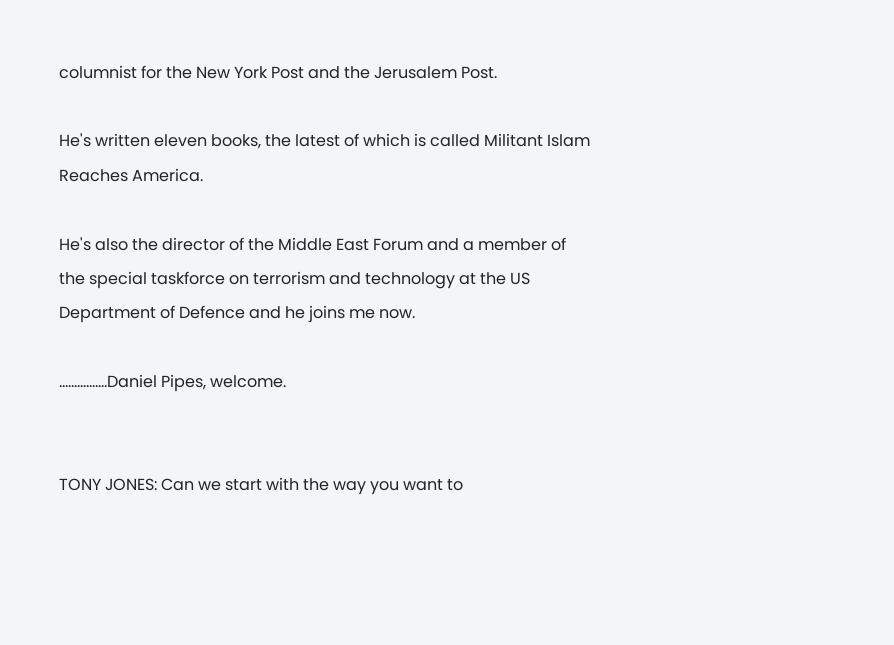columnist for the New York Post and the Jerusalem Post.

He's written eleven books, the latest of which is called Militant Islam Reaches America.

He's also the director of the Middle East Forum and a member of the special taskforce on terrorism and technology at the US Department of Defence and he joins me now.

................Daniel Pipes, welcome.


TONY JONES: Can we start with the way you want to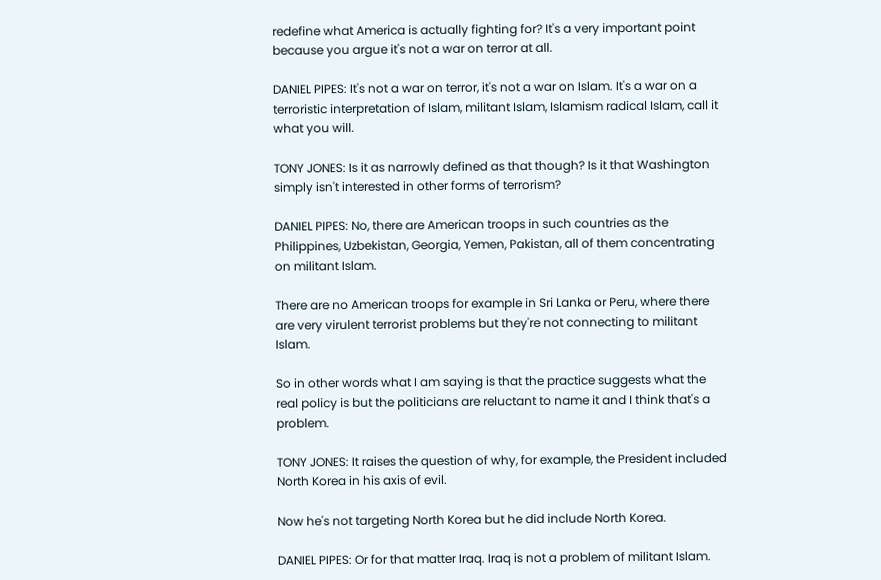redefine what America is actually fighting for? It's a very important point because you argue it's not a war on terror at all.

DANIEL PIPES: It's not a war on terror, it's not a war on Islam. It's a war on a terroristic interpretation of Islam, militant Islam, Islamism radical Islam, call it what you will.

TONY JONES: Is it as narrowly defined as that though? Is it that Washington simply isn't interested in other forms of terrorism?

DANIEL PIPES: No, there are American troops in such countries as the Philippines, Uzbekistan, Georgia, Yemen, Pakistan, all of them concentrating on militant Islam.

There are no American troops for example in Sri Lanka or Peru, where there are very virulent terrorist problems but they're not connecting to militant Islam.

So in other words what I am saying is that the practice suggests what the real policy is but the politicians are reluctant to name it and I think that's a problem.

TONY JONES: It raises the question of why, for example, the President included North Korea in his axis of evil.

Now he's not targeting North Korea but he did include North Korea.

DANIEL PIPES: Or for that matter Iraq. Iraq is not a problem of militant Islam.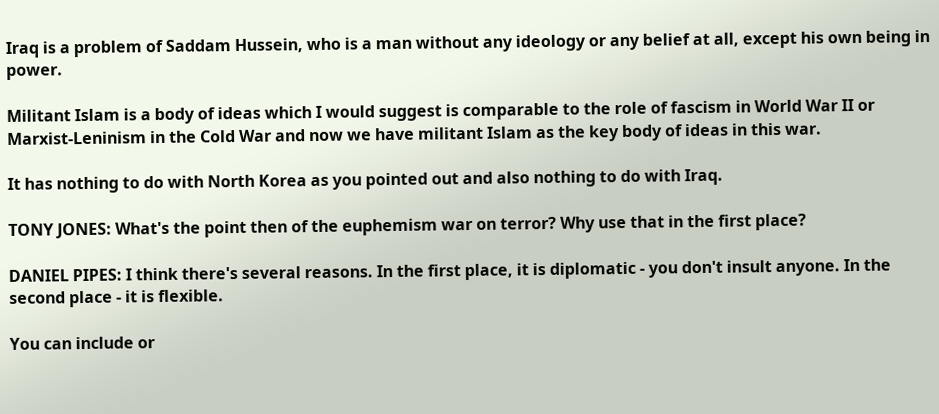Iraq is a problem of Saddam Hussein, who is a man without any ideology or any belief at all, except his own being in power.

Militant Islam is a body of ideas which I would suggest is comparable to the role of fascism in World War II or Marxist-Leninism in the Cold War and now we have militant Islam as the key body of ideas in this war.

It has nothing to do with North Korea as you pointed out and also nothing to do with Iraq.

TONY JONES: What's the point then of the euphemism war on terror? Why use that in the first place?

DANIEL PIPES: I think there's several reasons. In the first place, it is diplomatic - you don't insult anyone. In the second place - it is flexible.

You can include or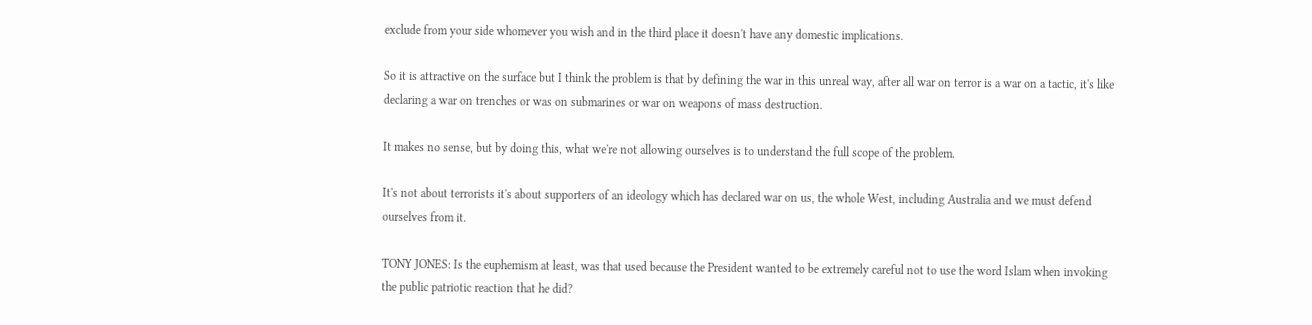exclude from your side whomever you wish and in the third place it doesn't have any domestic implications.

So it is attractive on the surface but I think the problem is that by defining the war in this unreal way, after all war on terror is a war on a tactic, it's like declaring a war on trenches or was on submarines or war on weapons of mass destruction.

It makes no sense, but by doing this, what we're not allowing ourselves is to understand the full scope of the problem.

It's not about terrorists it's about supporters of an ideology which has declared war on us, the whole West, including Australia and we must defend ourselves from it.

TONY JONES: Is the euphemism at least, was that used because the President wanted to be extremely careful not to use the word Islam when invoking the public patriotic reaction that he did?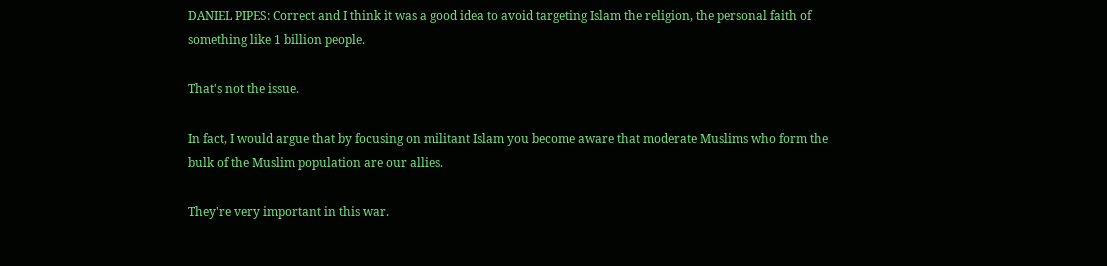DANIEL PIPES: Correct and I think it was a good idea to avoid targeting Islam the religion, the personal faith of something like 1 billion people.

That's not the issue.

In fact, I would argue that by focusing on militant Islam you become aware that moderate Muslims who form the bulk of the Muslim population are our allies.

They're very important in this war.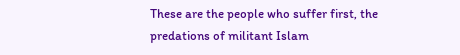These are the people who suffer first, the predations of militant Islam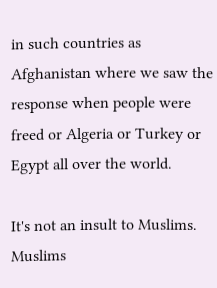in such countries as Afghanistan where we saw the response when people were freed or Algeria or Turkey or Egypt all over the world.

It's not an insult to Muslims. Muslims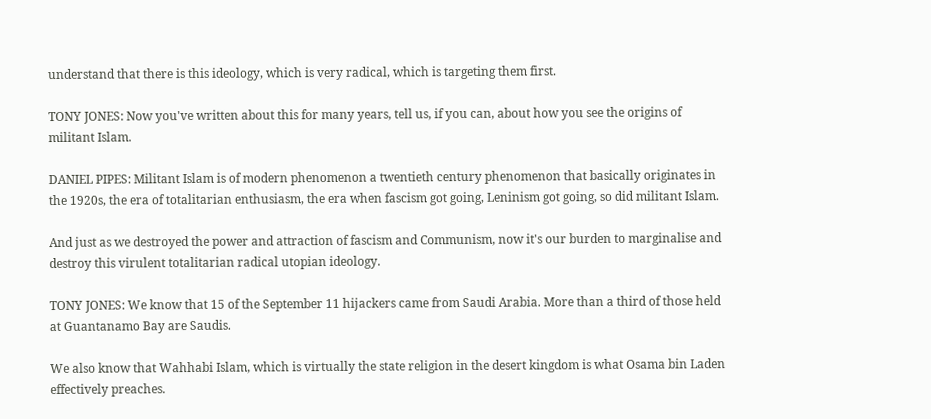understand that there is this ideology, which is very radical, which is targeting them first.

TONY JONES: Now you've written about this for many years, tell us, if you can, about how you see the origins of militant Islam.

DANIEL PIPES: Militant Islam is of modern phenomenon a twentieth century phenomenon that basically originates in the 1920s, the era of totalitarian enthusiasm, the era when fascism got going, Leninism got going, so did militant Islam.

And just as we destroyed the power and attraction of fascism and Communism, now it's our burden to marginalise and destroy this virulent totalitarian radical utopian ideology.

TONY JONES: We know that 15 of the September 11 hijackers came from Saudi Arabia. More than a third of those held at Guantanamo Bay are Saudis.

We also know that Wahhabi Islam, which is virtually the state religion in the desert kingdom is what Osama bin Laden effectively preaches.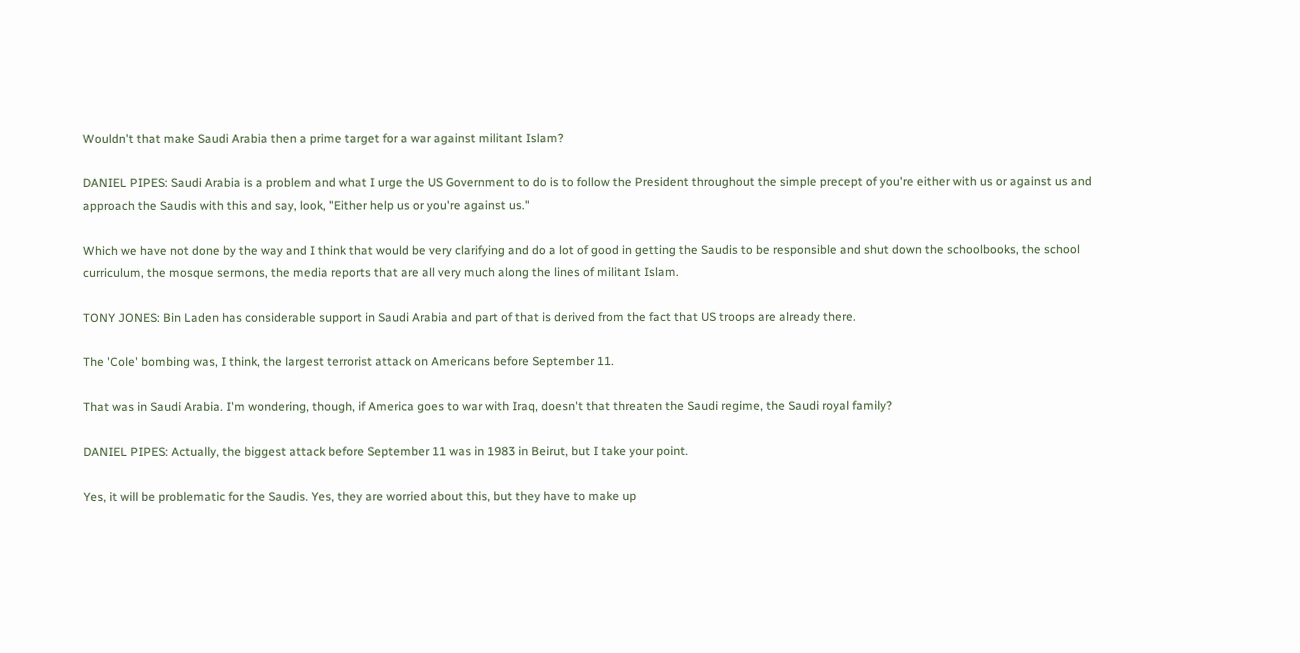Wouldn't that make Saudi Arabia then a prime target for a war against militant Islam?

DANIEL PIPES: Saudi Arabia is a problem and what I urge the US Government to do is to follow the President throughout the simple precept of you're either with us or against us and approach the Saudis with this and say, look, "Either help us or you're against us."

Which we have not done by the way and I think that would be very clarifying and do a lot of good in getting the Saudis to be responsible and shut down the schoolbooks, the school curriculum, the mosque sermons, the media reports that are all very much along the lines of militant Islam.

TONY JONES: Bin Laden has considerable support in Saudi Arabia and part of that is derived from the fact that US troops are already there.

The 'Cole' bombing was, I think, the largest terrorist attack on Americans before September 11.

That was in Saudi Arabia. I'm wondering, though, if America goes to war with Iraq, doesn't that threaten the Saudi regime, the Saudi royal family?

DANIEL PIPES: Actually, the biggest attack before September 11 was in 1983 in Beirut, but I take your point.

Yes, it will be problematic for the Saudis. Yes, they are worried about this, but they have to make up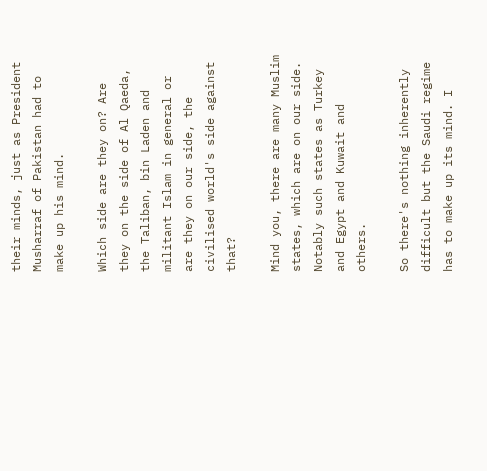their minds, just as President Musharraf of Pakistan had to make up his mind.

Which side are they on? Are they on the side of Al Qaeda, the Taliban, bin Laden and militant Islam in general or are they on our side, the civilised world's side against that?

Mind you, there are many Muslim states, which are on our side. Notably such states as Turkey and Egypt and Kuwait and others.

So there's nothing inherently difficult but the Saudi regime has to make up its mind. I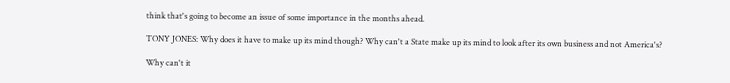think that's going to become an issue of some importance in the months ahead.

TONY JONES: Why does it have to make up its mind though? Why can't a State make up its mind to look after its own business and not America's?

Why can't it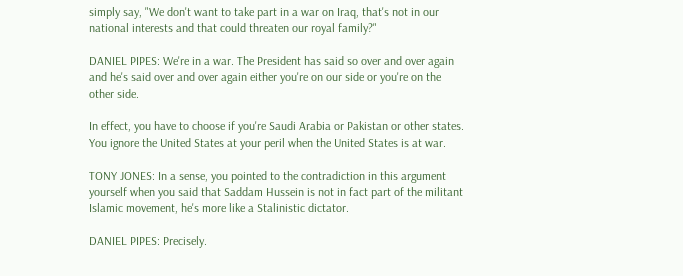simply say, "We don't want to take part in a war on Iraq, that's not in our national interests and that could threaten our royal family?"

DANIEL PIPES: We're in a war. The President has said so over and over again and he's said over and over again either you're on our side or you're on the other side.

In effect, you have to choose if you're Saudi Arabia or Pakistan or other states. You ignore the United States at your peril when the United States is at war.

TONY JONES: In a sense, you pointed to the contradiction in this argument yourself when you said that Saddam Hussein is not in fact part of the militant Islamic movement, he's more like a Stalinistic dictator.

DANIEL PIPES: Precisely.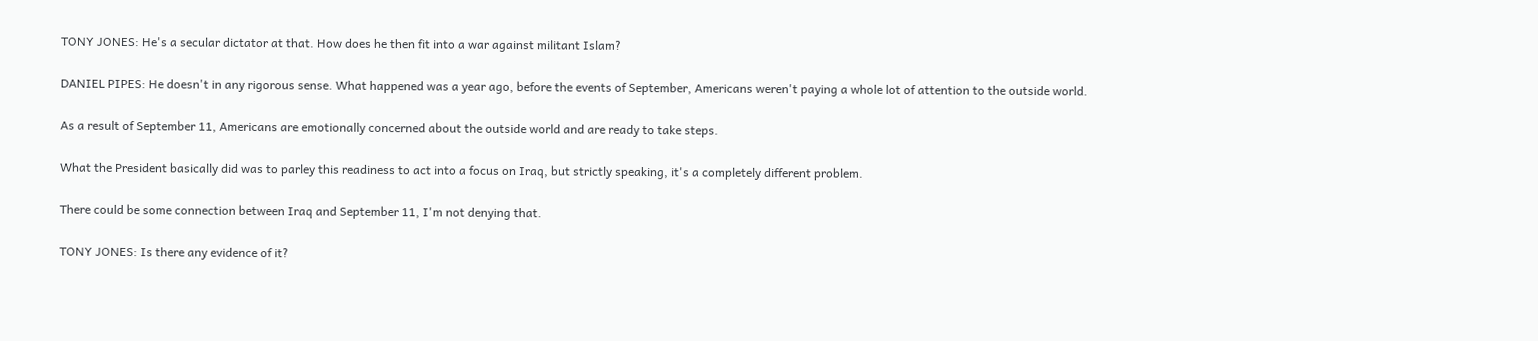TONY JONES: He's a secular dictator at that. How does he then fit into a war against militant Islam?

DANIEL PIPES: He doesn't in any rigorous sense. What happened was a year ago, before the events of September, Americans weren't paying a whole lot of attention to the outside world.

As a result of September 11, Americans are emotionally concerned about the outside world and are ready to take steps.

What the President basically did was to parley this readiness to act into a focus on Iraq, but strictly speaking, it's a completely different problem.

There could be some connection between Iraq and September 11, I'm not denying that.

TONY JONES: Is there any evidence of it?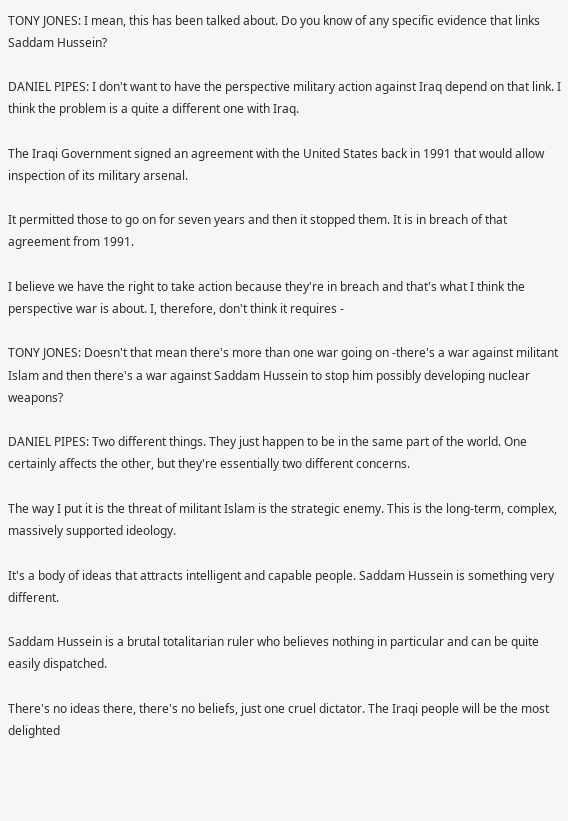TONY JONES: I mean, this has been talked about. Do you know of any specific evidence that links Saddam Hussein?

DANIEL PIPES: I don't want to have the perspective military action against Iraq depend on that link. I think the problem is a quite a different one with Iraq.

The Iraqi Government signed an agreement with the United States back in 1991 that would allow inspection of its military arsenal.

It permitted those to go on for seven years and then it stopped them. It is in breach of that agreement from 1991.

I believe we have the right to take action because they're in breach and that's what I think the perspective war is about. I, therefore, don't think it requires -

TONY JONES: Doesn't that mean there's more than one war going on -there's a war against militant Islam and then there's a war against Saddam Hussein to stop him possibly developing nuclear weapons?

DANIEL PIPES: Two different things. They just happen to be in the same part of the world. One certainly affects the other, but they're essentially two different concerns.

The way I put it is the threat of militant Islam is the strategic enemy. This is the long-term, complex, massively supported ideology.

It's a body of ideas that attracts intelligent and capable people. Saddam Hussein is something very different.

Saddam Hussein is a brutal totalitarian ruler who believes nothing in particular and can be quite easily dispatched.

There's no ideas there, there's no beliefs, just one cruel dictator. The Iraqi people will be the most delighted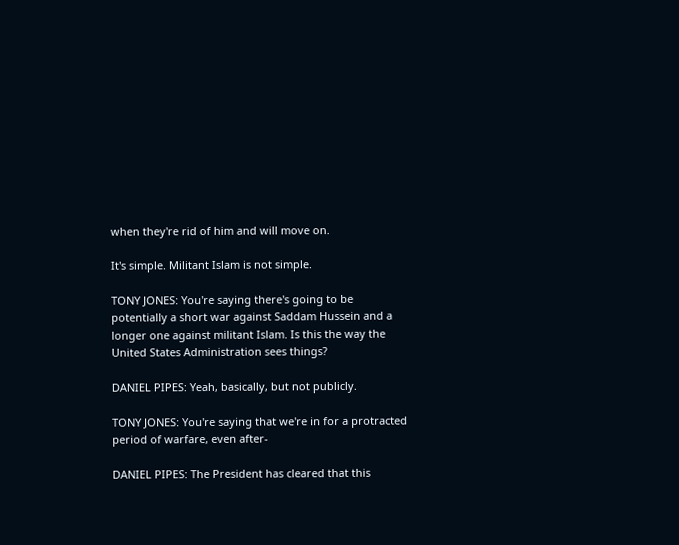when they're rid of him and will move on.

It's simple. Militant Islam is not simple.

TONY JONES: You're saying there's going to be potentially a short war against Saddam Hussein and a longer one against militant Islam. Is this the way the United States Administration sees things?

DANIEL PIPES: Yeah, basically, but not publicly.

TONY JONES: You're saying that we're in for a protracted period of warfare, even after-

DANIEL PIPES: The President has cleared that this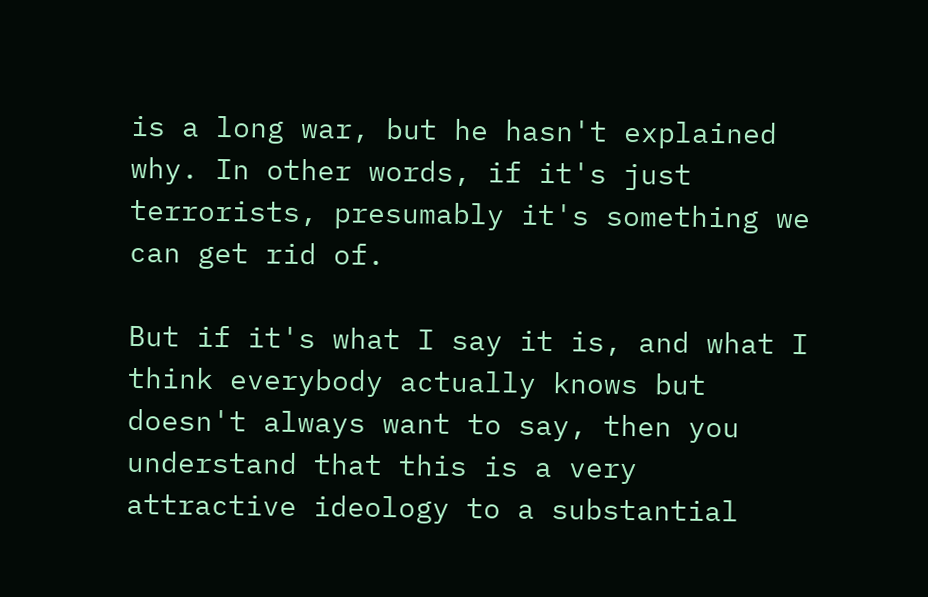is a long war, but he hasn't explained why. In other words, if it's just terrorists, presumably it's something we can get rid of.

But if it's what I say it is, and what I think everybody actually knows but doesn't always want to say, then you understand that this is a very attractive ideology to a substantial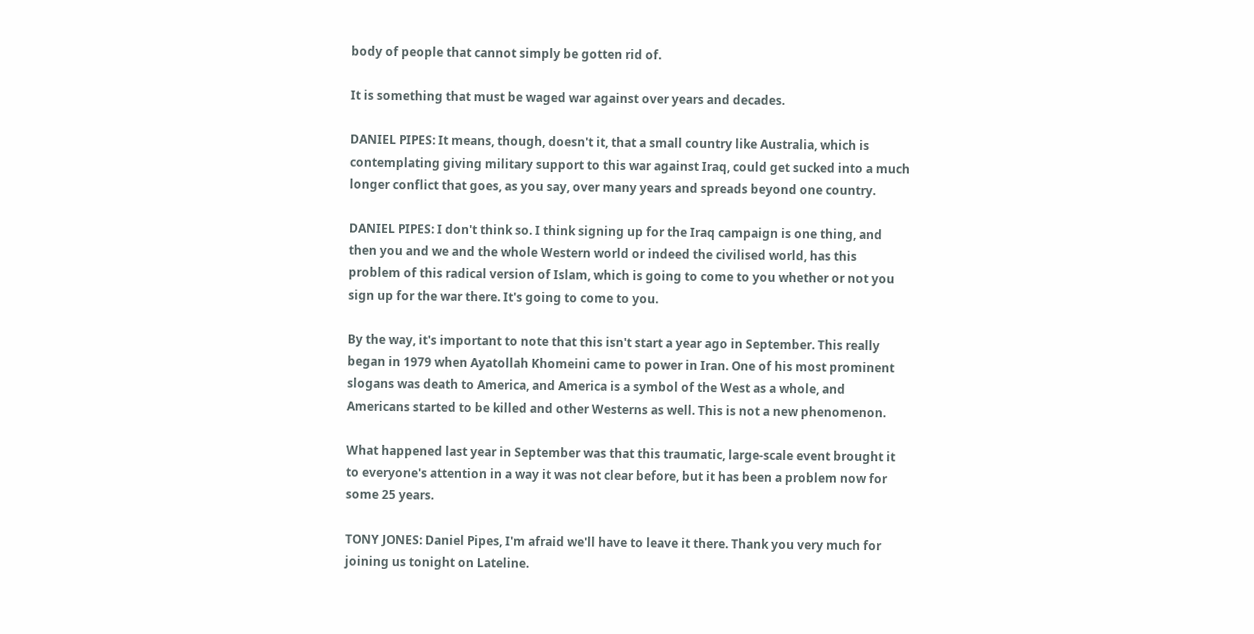body of people that cannot simply be gotten rid of.

It is something that must be waged war against over years and decades.

DANIEL PIPES: It means, though, doesn't it, that a small country like Australia, which is contemplating giving military support to this war against Iraq, could get sucked into a much longer conflict that goes, as you say, over many years and spreads beyond one country.

DANIEL PIPES: I don't think so. I think signing up for the Iraq campaign is one thing, and then you and we and the whole Western world or indeed the civilised world, has this problem of this radical version of Islam, which is going to come to you whether or not you sign up for the war there. It's going to come to you.

By the way, it's important to note that this isn't start a year ago in September. This really began in 1979 when Ayatollah Khomeini came to power in Iran. One of his most prominent slogans was death to America, and America is a symbol of the West as a whole, and Americans started to be killed and other Westerns as well. This is not a new phenomenon.

What happened last year in September was that this traumatic, large-scale event brought it to everyone's attention in a way it was not clear before, but it has been a problem now for some 25 years.

TONY JONES: Daniel Pipes, I'm afraid we'll have to leave it there. Thank you very much for joining us tonight on Lateline.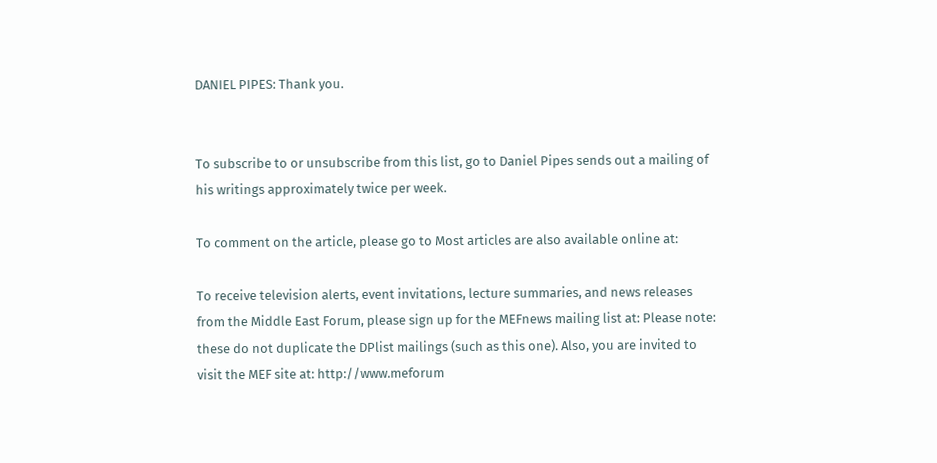DANIEL PIPES: Thank you.


To subscribe to or unsubscribe from this list, go to Daniel Pipes sends out a mailing of his writings approximately twice per week.

To comment on the article, please go to Most articles are also available online at:

To receive television alerts, event invitations, lecture summaries, and news releases from the Middle East Forum, please sign up for the MEFnews mailing list at: Please note: these do not duplicate the DPlist mailings (such as this one). Also, you are invited to visit the MEF site at: http://www.meforum